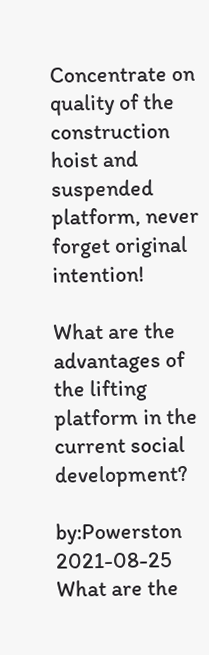Concentrate on quality of the construction hoist and suspended platform, never forget original intention!

What are the advantages of the lifting platform in the current social development?

by:Powerston     2021-08-25
What are the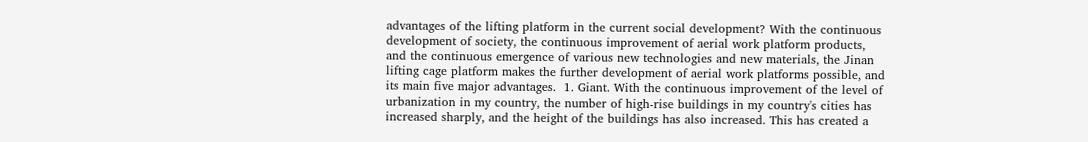advantages of the lifting platform in the current social development? With the continuous development of society, the continuous improvement of aerial work platform products, and the continuous emergence of various new technologies and new materials, the Jinan lifting cage platform makes the further development of aerial work platforms possible, and its main five major advantages.  1. Giant. With the continuous improvement of the level of urbanization in my country, the number of high-rise buildings in my country's cities has increased sharply, and the height of the buildings has also increased. This has created a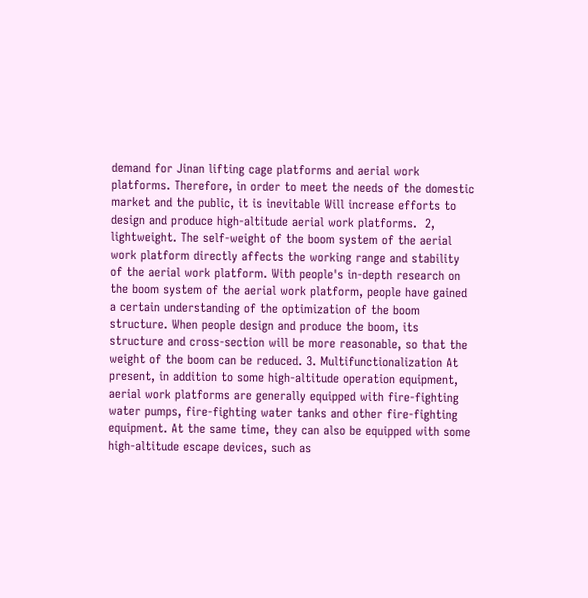demand for Jinan lifting cage platforms and aerial work platforms. Therefore, in order to meet the needs of the domestic market and the public, it is inevitable Will increase efforts to design and produce high-altitude aerial work platforms.  2, lightweight. The self-weight of the boom system of the aerial work platform directly affects the working range and stability of the aerial work platform. With people's in-depth research on the boom system of the aerial work platform, people have gained a certain understanding of the optimization of the boom structure. When people design and produce the boom, its structure and cross-section will be more reasonable, so that the weight of the boom can be reduced. 3. Multifunctionalization At present, in addition to some high-altitude operation equipment, aerial work platforms are generally equipped with fire-fighting water pumps, fire-fighting water tanks and other fire-fighting equipment. At the same time, they can also be equipped with some high-altitude escape devices, such as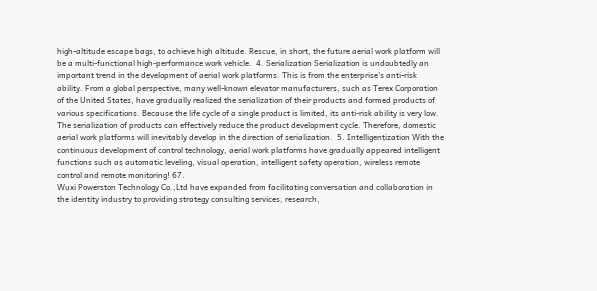high-altitude escape bags, to achieve high altitude. Rescue, in short, the future aerial work platform will be a multi-functional high-performance work vehicle.  4. Serialization Serialization is undoubtedly an important trend in the development of aerial work platforms. This is from the enterprise's anti-risk ability. From a global perspective, many well-known elevator manufacturers, such as Terex Corporation of the United States, have gradually realized the serialization of their products and formed products of various specifications. Because the life cycle of a single product is limited, its anti-risk ability is very low. The serialization of products can effectively reduce the product development cycle. Therefore, domestic aerial work platforms will inevitably develop in the direction of serialization.  5. Intelligentization With the continuous development of control technology, aerial work platforms have gradually appeared intelligent functions such as automatic leveling, visual operation, intelligent safety operation, wireless remote control and remote monitoring! 67.
Wuxi Powerston Technology Co.,Ltd have expanded from facilitating conversation and collaboration in the identity industry to providing strategy consulting services, research,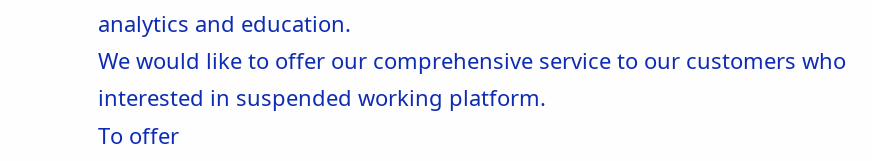analytics and education.
We would like to offer our comprehensive service to our customers who interested in suspended working platform.
To offer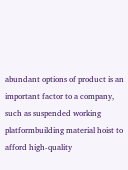abundant options of product is an important factor to a company, such as suspended working platformbuilding material hoist to afford high-quality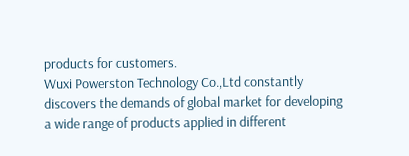products for customers.
Wuxi Powerston Technology Co.,Ltd constantly discovers the demands of global market for developing a wide range of products applied in different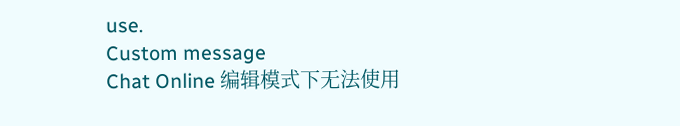use.
Custom message
Chat Online 编辑模式下无法使用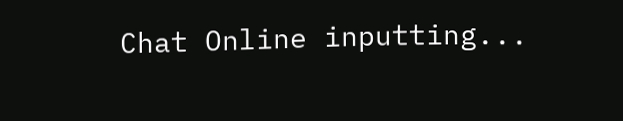Chat Online inputting...